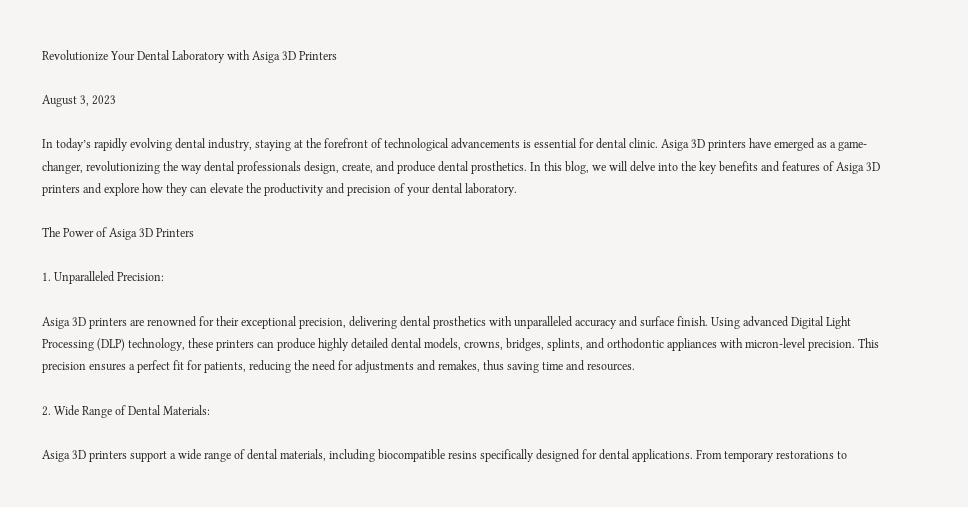Revolutionize Your Dental Laboratory with Asiga 3D Printers

August 3, 2023

In today’s rapidly evolving dental industry, staying at the forefront of technological advancements is essential for dental clinic. Asiga 3D printers have emerged as a game-changer, revolutionizing the way dental professionals design, create, and produce dental prosthetics. In this blog, we will delve into the key benefits and features of Asiga 3D printers and explore how they can elevate the productivity and precision of your dental laboratory.

The Power of Asiga 3D Printers

1. Unparalleled Precision:

Asiga 3D printers are renowned for their exceptional precision, delivering dental prosthetics with unparalleled accuracy and surface finish. Using advanced Digital Light Processing (DLP) technology, these printers can produce highly detailed dental models, crowns, bridges, splints, and orthodontic appliances with micron-level precision. This precision ensures a perfect fit for patients, reducing the need for adjustments and remakes, thus saving time and resources.

2. Wide Range of Dental Materials:

Asiga 3D printers support a wide range of dental materials, including biocompatible resins specifically designed for dental applications. From temporary restorations to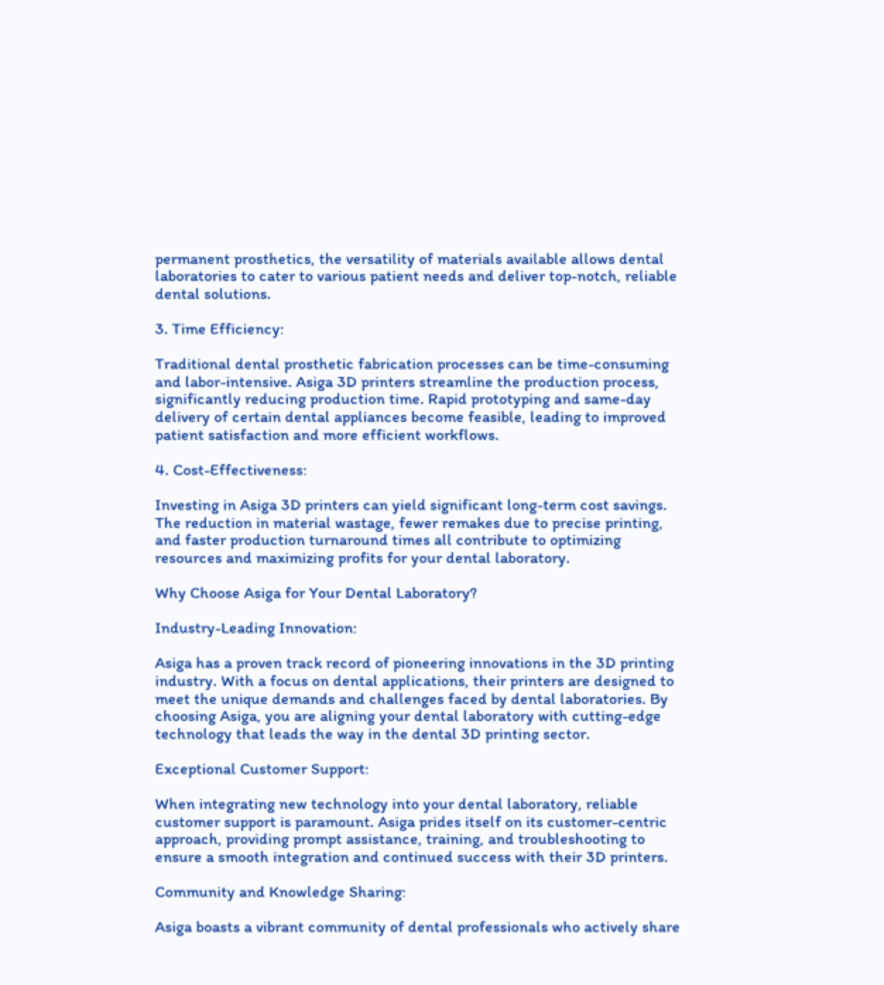permanent prosthetics, the versatility of materials available allows dental laboratories to cater to various patient needs and deliver top-notch, reliable dental solutions.

3. Time Efficiency:

Traditional dental prosthetic fabrication processes can be time-consuming and labor-intensive. Asiga 3D printers streamline the production process, significantly reducing production time. Rapid prototyping and same-day delivery of certain dental appliances become feasible, leading to improved patient satisfaction and more efficient workflows.

4. Cost-Effectiveness:

Investing in Asiga 3D printers can yield significant long-term cost savings. The reduction in material wastage, fewer remakes due to precise printing, and faster production turnaround times all contribute to optimizing resources and maximizing profits for your dental laboratory.

Why Choose Asiga for Your Dental Laboratory?

Industry-Leading Innovation:

Asiga has a proven track record of pioneering innovations in the 3D printing industry. With a focus on dental applications, their printers are designed to meet the unique demands and challenges faced by dental laboratories. By choosing Asiga, you are aligning your dental laboratory with cutting-edge technology that leads the way in the dental 3D printing sector.

Exceptional Customer Support:

When integrating new technology into your dental laboratory, reliable customer support is paramount. Asiga prides itself on its customer-centric approach, providing prompt assistance, training, and troubleshooting to ensure a smooth integration and continued success with their 3D printers.

Community and Knowledge Sharing:

Asiga boasts a vibrant community of dental professionals who actively share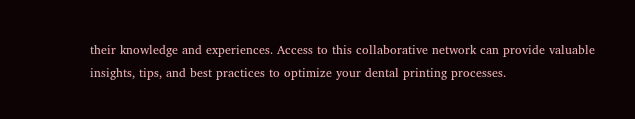their knowledge and experiences. Access to this collaborative network can provide valuable insights, tips, and best practices to optimize your dental printing processes.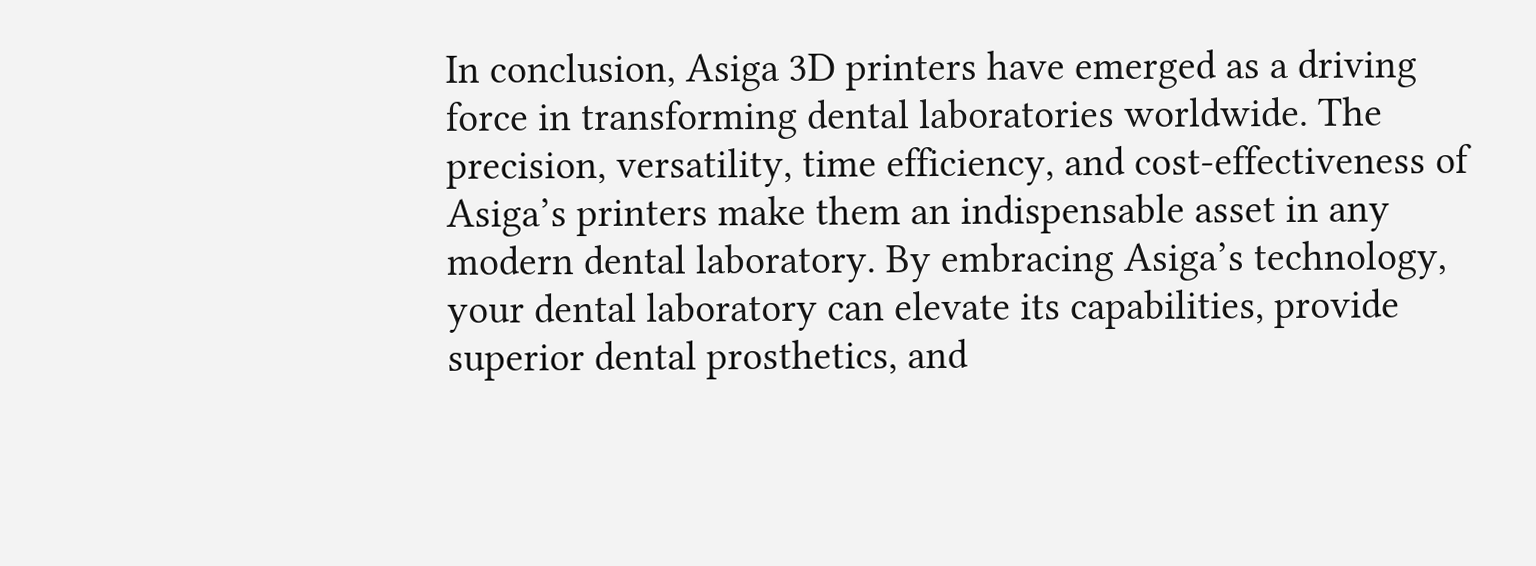In conclusion, Asiga 3D printers have emerged as a driving force in transforming dental laboratories worldwide. The precision, versatility, time efficiency, and cost-effectiveness of Asiga’s printers make them an indispensable asset in any modern dental laboratory. By embracing Asiga’s technology, your dental laboratory can elevate its capabilities, provide superior dental prosthetics, and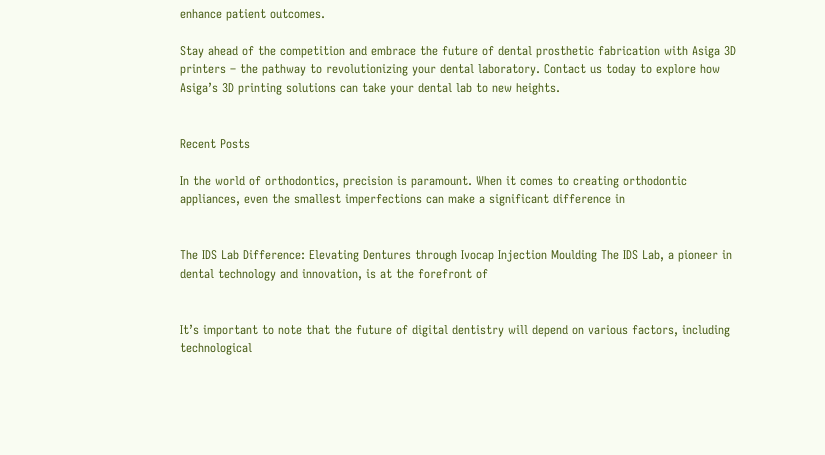enhance patient outcomes.

Stay ahead of the competition and embrace the future of dental prosthetic fabrication with Asiga 3D printers – the pathway to revolutionizing your dental laboratory. Contact us today to explore how Asiga’s 3D printing solutions can take your dental lab to new heights.


Recent Posts

In the world of orthodontics, precision is paramount. When it comes to creating orthodontic appliances, even the smallest imperfections can make a significant difference in


The IDS Lab Difference: Elevating Dentures through Ivocap Injection Moulding The IDS Lab, a pioneer in dental technology and innovation, is at the forefront of


It’s important to note that the future of digital dentistry will depend on various factors, including technological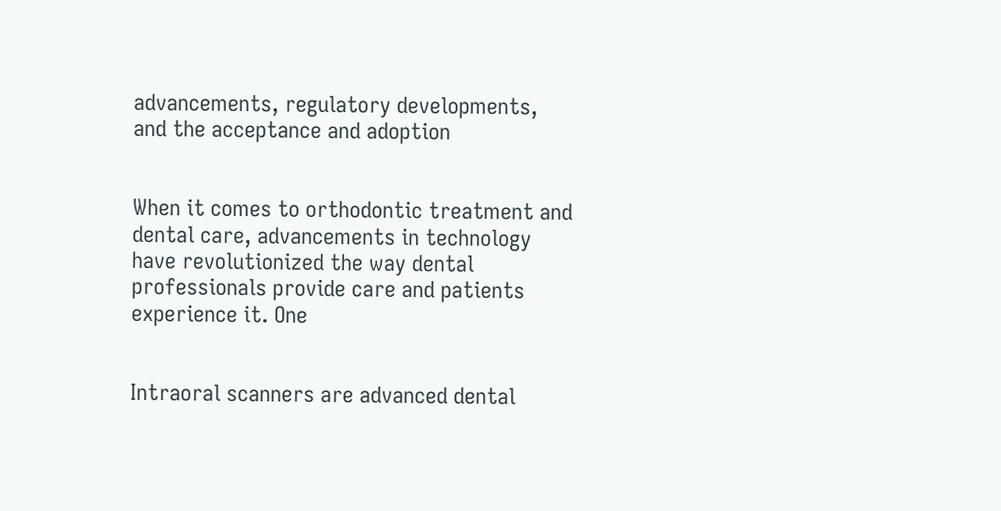advancements, regulatory developments, and the acceptance and adoption


When it comes to orthodontic treatment and dental care, advancements in technology have revolutionized the way dental professionals provide care and patients experience it. One


Intraoral scanners are advanced dental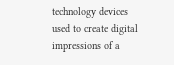technology devices used to create digital impressions of a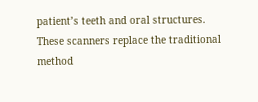patient’s teeth and oral structures. These scanners replace the traditional method